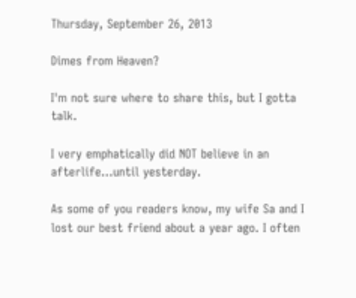Thursday, September 26, 2013

Dimes from Heaven?

I'm not sure where to share this, but I gotta talk.

I very emphatically did NOT believe in an afterlife...until yesterday.

As some of you readers know, my wife Sa and I lost our best friend about a year ago. I often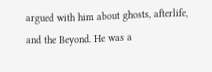argued with him about ghosts, afterlife, and the Beyond. He was a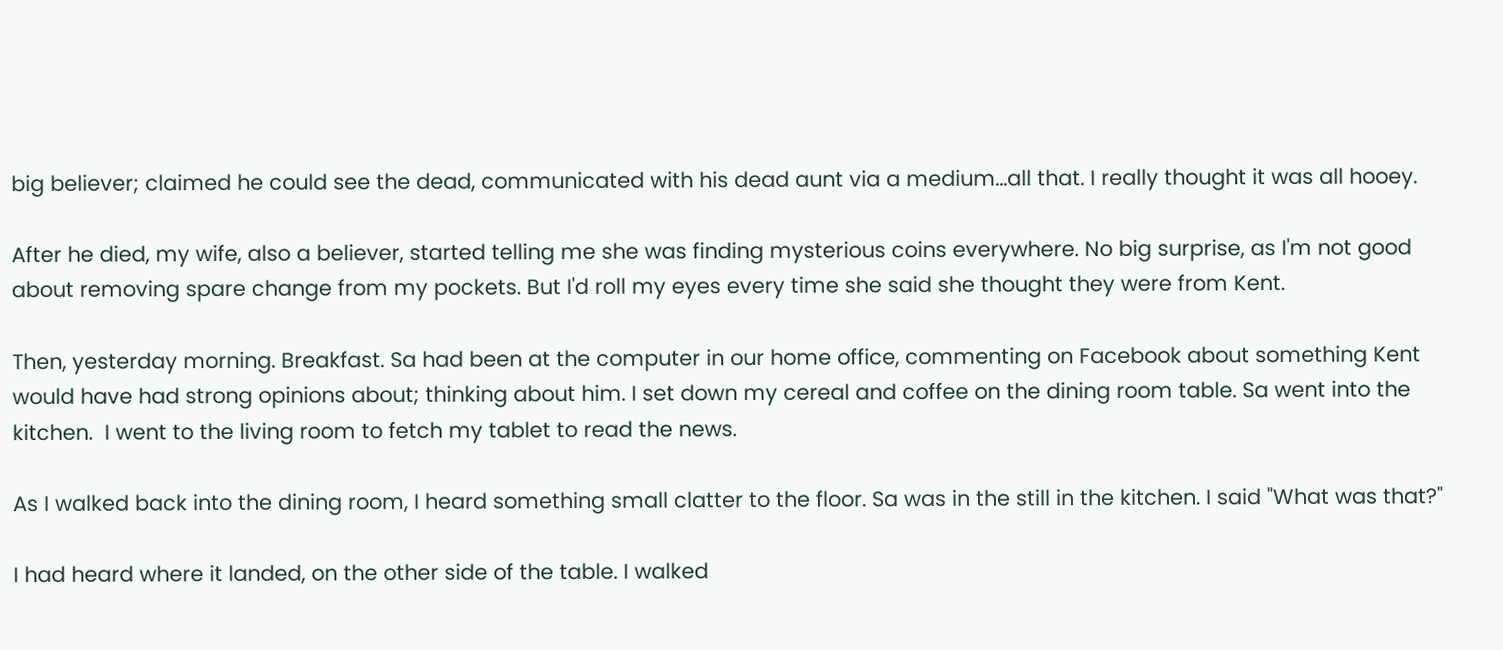big believer; claimed he could see the dead, communicated with his dead aunt via a medium...all that. I really thought it was all hooey.

After he died, my wife, also a believer, started telling me she was finding mysterious coins everywhere. No big surprise, as I'm not good about removing spare change from my pockets. But I'd roll my eyes every time she said she thought they were from Kent.

Then, yesterday morning. Breakfast. Sa had been at the computer in our home office, commenting on Facebook about something Kent would have had strong opinions about; thinking about him. I set down my cereal and coffee on the dining room table. Sa went into the kitchen.  I went to the living room to fetch my tablet to read the news.

As I walked back into the dining room, I heard something small clatter to the floor. Sa was in the still in the kitchen. I said "What was that?"

I had heard where it landed, on the other side of the table. I walked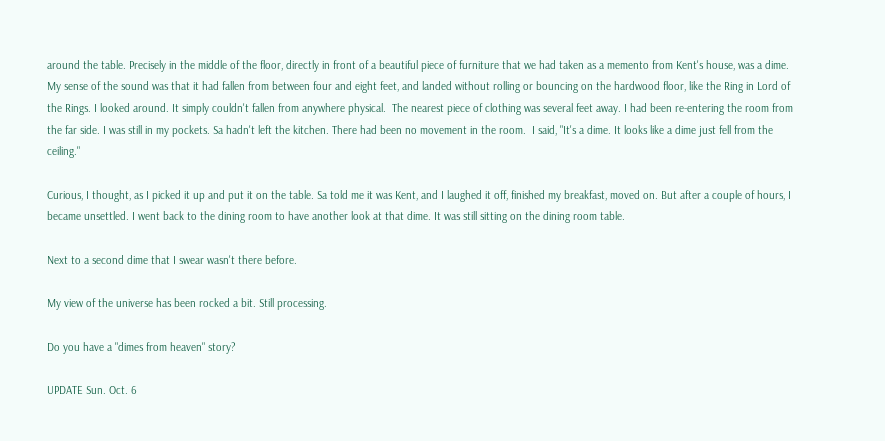around the table. Precisely in the middle of the floor, directly in front of a beautiful piece of furniture that we had taken as a memento from Kent's house, was a dime. My sense of the sound was that it had fallen from between four and eight feet, and landed without rolling or bouncing on the hardwood floor, like the Ring in Lord of the Rings. I looked around. It simply couldn't fallen from anywhere physical.  The nearest piece of clothing was several feet away. I had been re-entering the room from the far side. I was still in my pockets. Sa hadn't left the kitchen. There had been no movement in the room.  I said, "It's a dime. It looks like a dime just fell from the ceiling."

Curious, I thought, as I picked it up and put it on the table. Sa told me it was Kent, and I laughed it off, finished my breakfast, moved on. But after a couple of hours, I became unsettled. I went back to the dining room to have another look at that dime. It was still sitting on the dining room table.

Next to a second dime that I swear wasn't there before.

My view of the universe has been rocked a bit. Still processing.

Do you have a "dimes from heaven" story?

UPDATE Sun. Oct. 6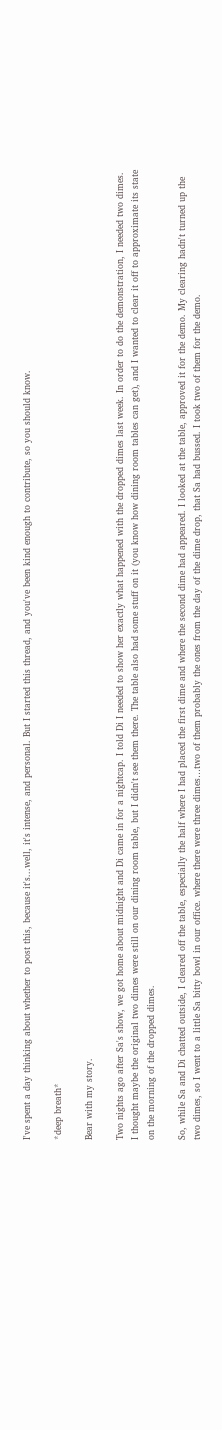I've spent a day thinking about whether to post this, because it's...well, it's intense, and personal. But I started this thread, and you've been kind enough to contribute, so you should know.

*deep breath*

Bear with my story.

Two nights ago after Sa's show, we got home about midnight and Di came in for a nightcap. I told Di I needed to show her exactly what happened with the dropped dimes last week. In order to do the demonstration, I needed two dimes. I thought maybe the original two dimes were still on our dining room table, but I didn't see them there. The table also had some stuff on it (you know how dining room tables can get), and I wanted to clear it off to approximate its state on the morning of the dropped dimes.

So, while Sa and Di chatted outside, I cleared off the table, especially the half where I had placed the first dime and where the second dime had appeared. I looked at the table, approved it for the demo. My clearing hadn't turned up the two dimes, so I went to a little Sa bitty bowl in our office. where there were three dimes…two of them probably the ones from the day of the dime drop, that Sa had bussed. I took two of them for the demo.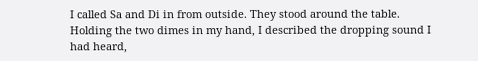I called Sa and Di in from outside. They stood around the table. Holding the two dimes in my hand, I described the dropping sound I had heard,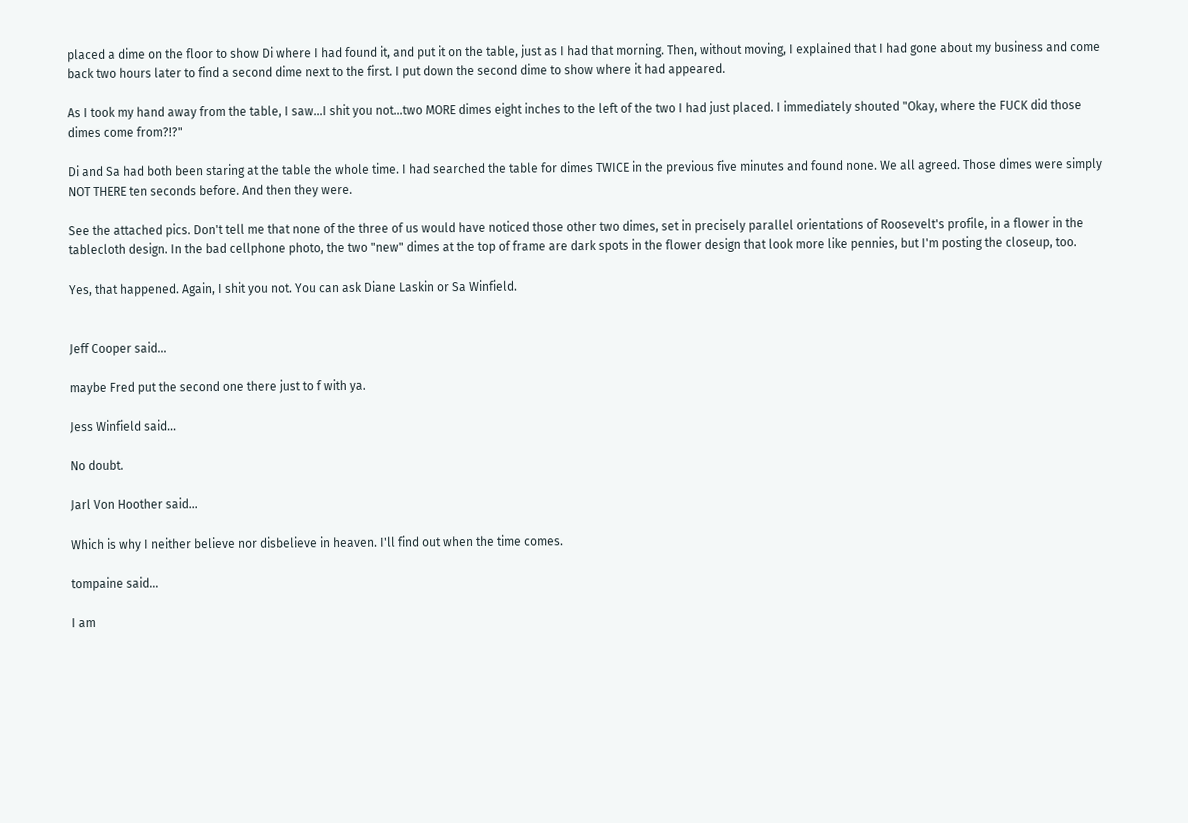placed a dime on the floor to show Di where I had found it, and put it on the table, just as I had that morning. Then, without moving, I explained that I had gone about my business and come back two hours later to find a second dime next to the first. I put down the second dime to show where it had appeared.

As I took my hand away from the table, I saw…I shit you not…two MORE dimes eight inches to the left of the two I had just placed. I immediately shouted "Okay, where the FUCK did those dimes come from?!?"

Di and Sa had both been staring at the table the whole time. I had searched the table for dimes TWICE in the previous five minutes and found none. We all agreed. Those dimes were simply NOT THERE ten seconds before. And then they were.

See the attached pics. Don't tell me that none of the three of us would have noticed those other two dimes, set in precisely parallel orientations of Roosevelt's profile, in a flower in the tablecloth design. In the bad cellphone photo, the two "new" dimes at the top of frame are dark spots in the flower design that look more like pennies, but I'm posting the closeup, too.

Yes, that happened. Again, I shit you not. You can ask Diane Laskin or Sa Winfield.


Jeff Cooper said...

maybe Fred put the second one there just to f with ya.

Jess Winfield said...

No doubt.

Jarl Von Hoother said...

Which is why I neither believe nor disbelieve in heaven. I'll find out when the time comes.

tompaine said...

I am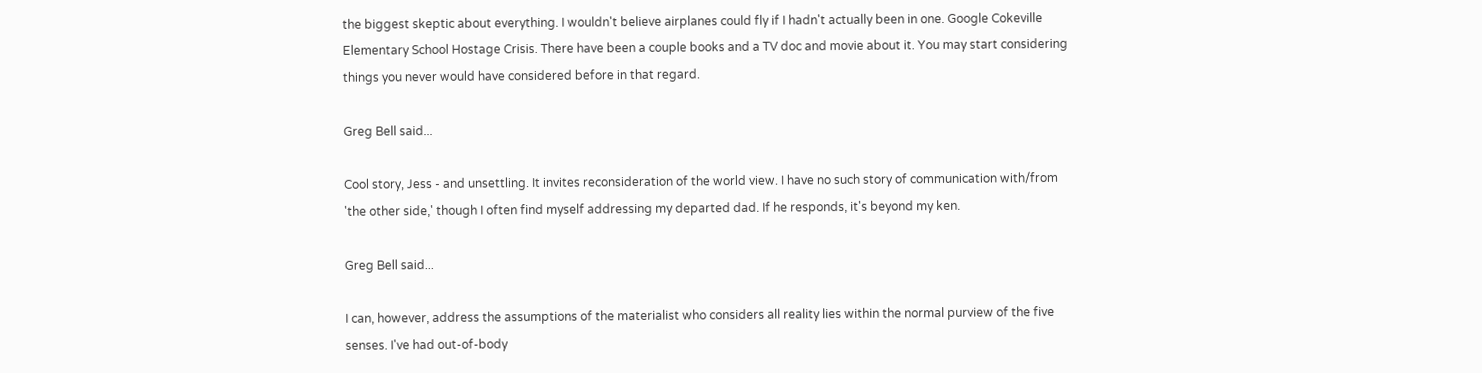the biggest skeptic about everything. I wouldn't believe airplanes could fly if I hadn't actually been in one. Google Cokeville Elementary School Hostage Crisis. There have been a couple books and a TV doc and movie about it. You may start considering things you never would have considered before in that regard.

Greg Bell said...

Cool story, Jess - and unsettling. It invites reconsideration of the world view. I have no such story of communication with/from 'the other side,' though I often find myself addressing my departed dad. If he responds, it's beyond my ken.

Greg Bell said...

I can, however, address the assumptions of the materialist who considers all reality lies within the normal purview of the five senses. I've had out-of-body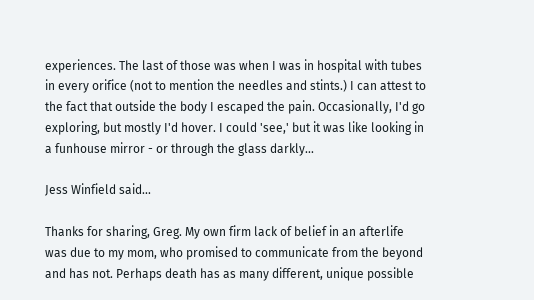experiences. The last of those was when I was in hospital with tubes in every orifice (not to mention the needles and stints.) I can attest to the fact that outside the body I escaped the pain. Occasionally, I'd go exploring, but mostly I'd hover. I could 'see,' but it was like looking in a funhouse mirror - or through the glass darkly...

Jess Winfield said...

Thanks for sharing, Greg. My own firm lack of belief in an afterlife was due to my mom, who promised to communicate from the beyond and has not. Perhaps death has as many different, unique possible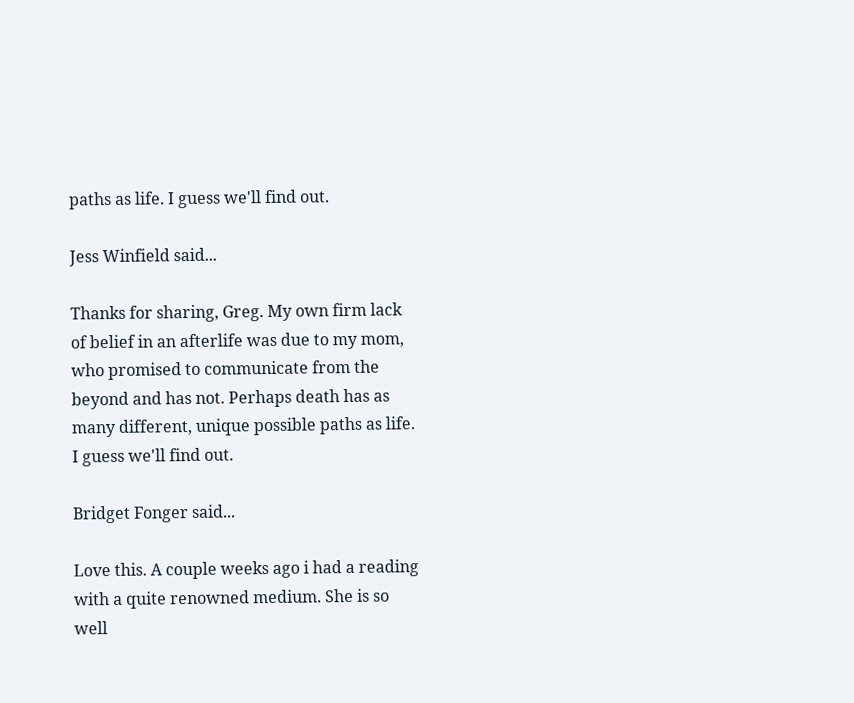paths as life. I guess we'll find out.

Jess Winfield said...

Thanks for sharing, Greg. My own firm lack of belief in an afterlife was due to my mom, who promised to communicate from the beyond and has not. Perhaps death has as many different, unique possible paths as life. I guess we'll find out.

Bridget Fonger said...

Love this. A couple weeks ago i had a reading with a quite renowned medium. She is so well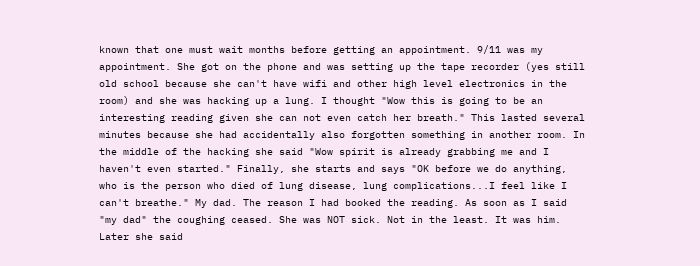known that one must wait months before getting an appointment. 9/11 was my appointment. She got on the phone and was setting up the tape recorder (yes still old school because she can't have wifi and other high level electronics in the room) and she was hacking up a lung. I thought "Wow this is going to be an interesting reading given she can not even catch her breath." This lasted several minutes because she had accidentally also forgotten something in another room. In the middle of the hacking she said "Wow spirit is already grabbing me and I haven't even started." Finally, she starts and says "OK before we do anything, who is the person who died of lung disease, lung complications...I feel like I can't breathe." My dad. The reason I had booked the reading. As soon as I said "my dad" the coughing ceased. She was NOT sick. Not in the least. It was him. Later she said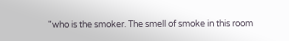"who is the smoker. The smell of smoke in this room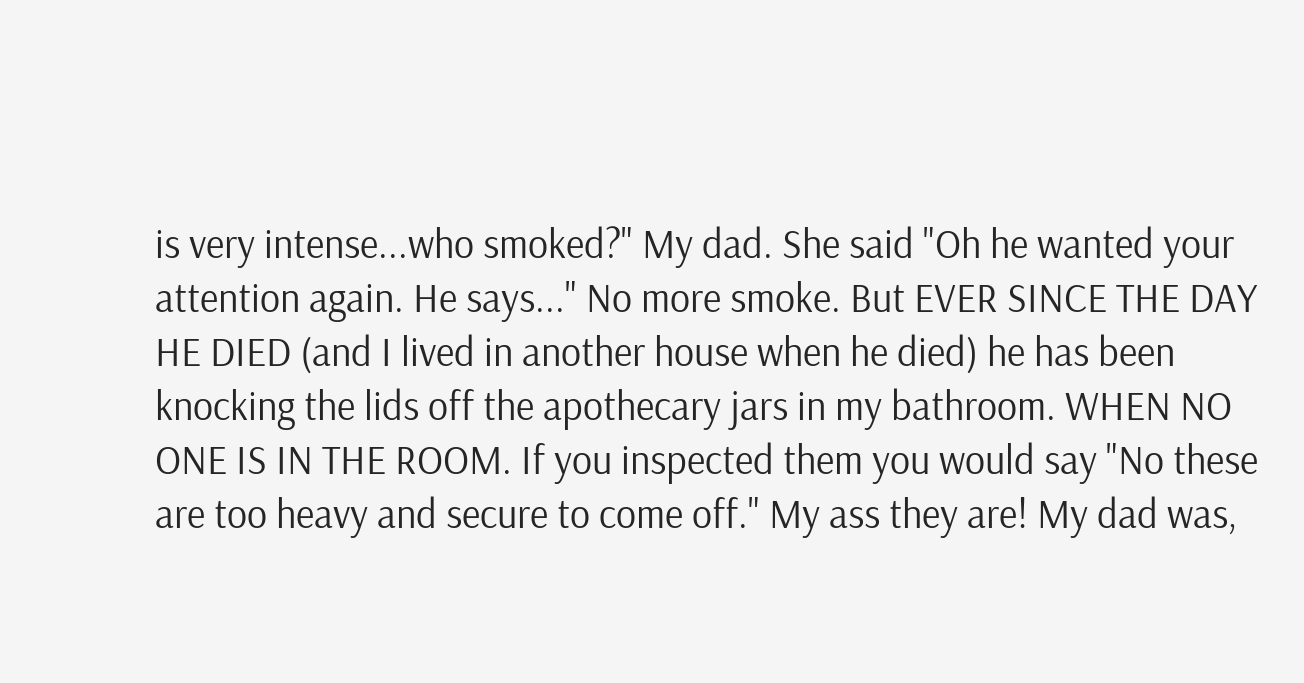is very intense...who smoked?" My dad. She said "Oh he wanted your attention again. He says..." No more smoke. But EVER SINCE THE DAY HE DIED (and I lived in another house when he died) he has been knocking the lids off the apothecary jars in my bathroom. WHEN NO ONE IS IN THE ROOM. If you inspected them you would say "No these are too heavy and secure to come off." My ass they are! My dad was,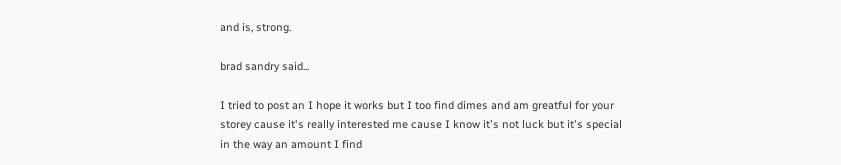and is, strong.

brad sandry said...

I tried to post an I hope it works but I too find dimes and am greatful for your storey cause it's really interested me cause I know it's not luck but it's special in the way an amount I find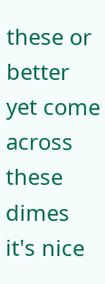these or better yet come across these dimes it's nice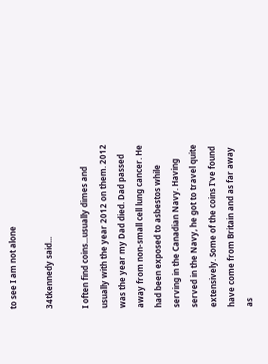to see I am not alone

34tkennedy said...

I often find coins...usually dimes and usually with the year 2012 on them. 2012 was the year my Dad died. Dad passed away from non-small cell lung cancer. He had been exposed to asbestos while serving in the Canadian Navy. Having served in the Navy, he got to travel quite extensively. Some of the coins I've found have come from Britain and as far away as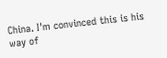China. I'm convinced this is his way of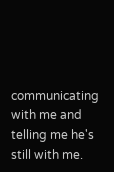communicating with me and telling me he's still with me.